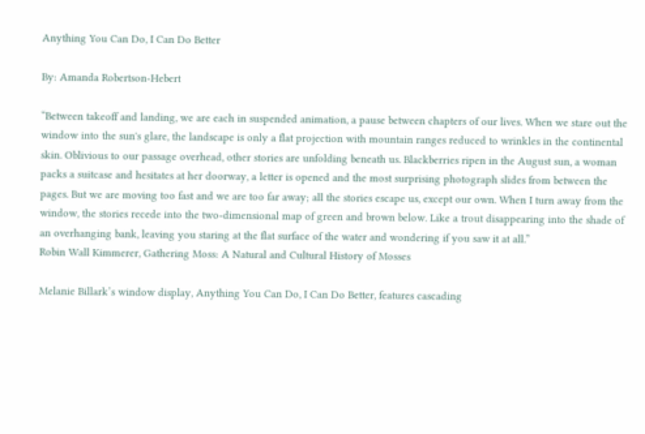Anything You Can Do, I Can Do Better

By: Amanda Robertson-Hebert

“Between takeoff and landing, we are each in suspended animation, a pause between chapters of our lives. When we stare out the window into the sun's glare, the landscape is only a flat projection with mountain ranges reduced to wrinkles in the continental skin. Oblivious to our passage overhead, other stories are unfolding beneath us. Blackberries ripen in the August sun, a woman packs a suitcase and hesitates at her doorway, a letter is opened and the most surprising photograph slides from between the pages. But we are moving too fast and we are too far away; all the stories escape us, except our own. When I turn away from the window, the stories recede into the two-dimensional map of green and brown below. Like a trout disappearing into the shade of an overhanging bank, leaving you staring at the flat surface of the water and wondering if you saw it at all.”
Robin Wall Kimmerer, Gathering Moss: A Natural and Cultural History of Mosses

Melanie Billark’s window display, Anything You Can Do, I Can Do Better, features cascading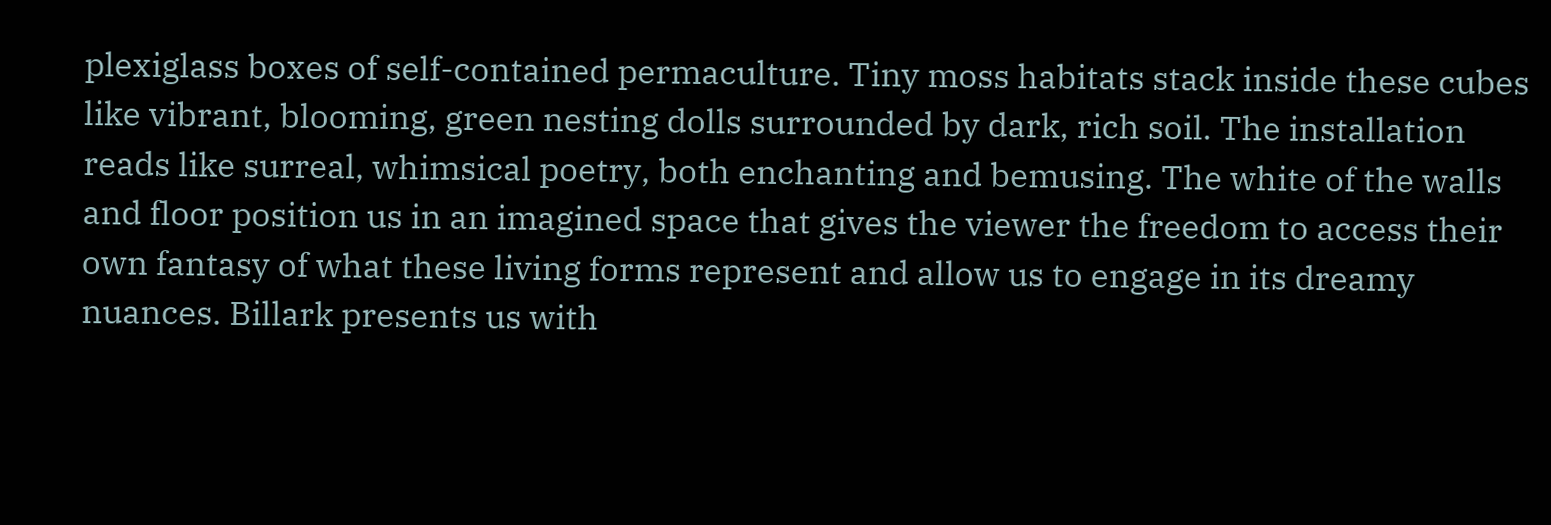plexiglass boxes of self-contained permaculture. Tiny moss habitats stack inside these cubes like vibrant, blooming, green nesting dolls surrounded by dark, rich soil. The installation reads like surreal, whimsical poetry, both enchanting and bemusing. The white of the walls and floor position us in an imagined space that gives the viewer the freedom to access their own fantasy of what these living forms represent and allow us to engage in its dreamy nuances. Billark presents us with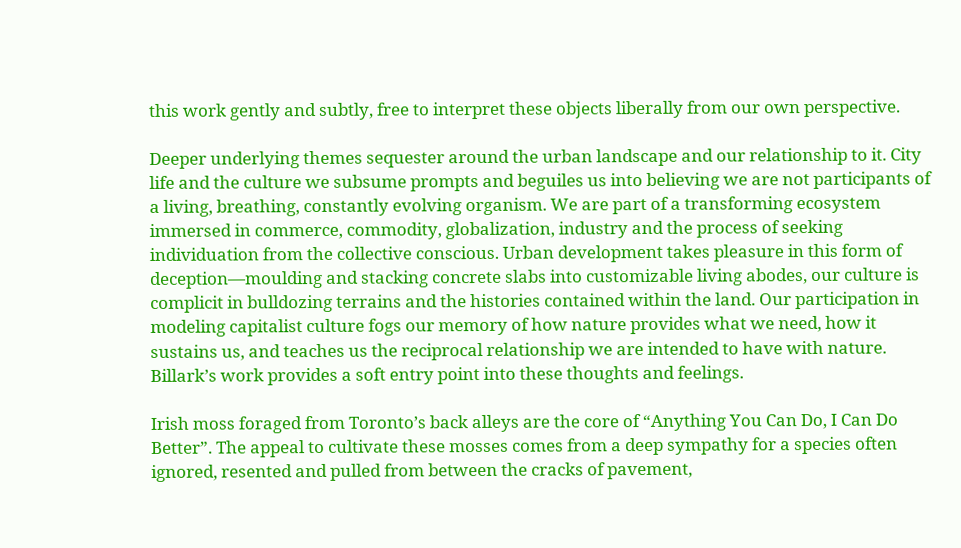this work gently and subtly, free to interpret these objects liberally from our own perspective.

Deeper underlying themes sequester around the urban landscape and our relationship to it. City life and the culture we subsume prompts and beguiles us into believing we are not participants of a living, breathing, constantly evolving organism. We are part of a transforming ecosystem immersed in commerce, commodity, globalization, industry and the process of seeking individuation from the collective conscious. Urban development takes pleasure in this form of deception—moulding and stacking concrete slabs into customizable living abodes, our culture is complicit in bulldozing terrains and the histories contained within the land. Our participation in modeling capitalist culture fogs our memory of how nature provides what we need, how it sustains us, and teaches us the reciprocal relationship we are intended to have with nature. Billark’s work provides a soft entry point into these thoughts and feelings.

Irish moss foraged from Toronto’s back alleys are the core of “Anything You Can Do, I Can Do Better”. The appeal to cultivate these mosses comes from a deep sympathy for a species often ignored, resented and pulled from between the cracks of pavement,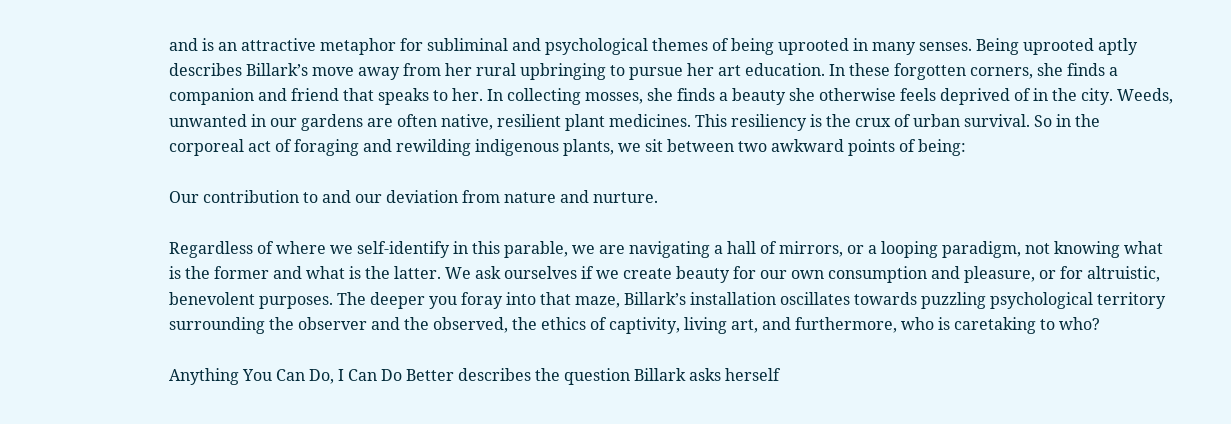and is an attractive metaphor for subliminal and psychological themes of being uprooted in many senses. Being uprooted aptly describes Billark’s move away from her rural upbringing to pursue her art education. In these forgotten corners, she finds a companion and friend that speaks to her. In collecting mosses, she finds a beauty she otherwise feels deprived of in the city. Weeds, unwanted in our gardens are often native, resilient plant medicines. This resiliency is the crux of urban survival. So in the corporeal act of foraging and rewilding indigenous plants, we sit between two awkward points of being:

Our contribution to and our deviation from nature and nurture.

Regardless of where we self-identify in this parable, we are navigating a hall of mirrors, or a looping paradigm, not knowing what is the former and what is the latter. We ask ourselves if we create beauty for our own consumption and pleasure, or for altruistic, benevolent purposes. The deeper you foray into that maze, Billark’s installation oscillates towards puzzling psychological territory surrounding the observer and the observed, the ethics of captivity, living art, and furthermore, who is caretaking to who?

Anything You Can Do, I Can Do Better describes the question Billark asks herself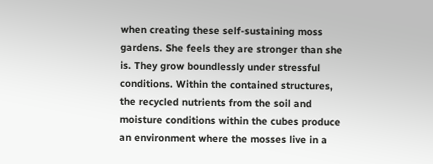when creating these self-sustaining moss gardens. She feels they are stronger than she is. They grow boundlessly under stressful conditions. Within the contained structures, the recycled nutrients from the soil and moisture conditions within the cubes produce an environment where the mosses live in a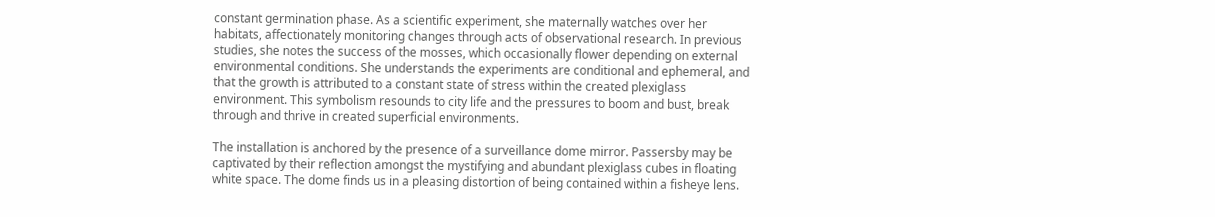constant germination phase. As a scientific experiment, she maternally watches over her habitats, affectionately monitoring changes through acts of observational research. In previous studies, she notes the success of the mosses, which occasionally flower depending on external environmental conditions. She understands the experiments are conditional and ephemeral, and that the growth is attributed to a constant state of stress within the created plexiglass environment. This symbolism resounds to city life and the pressures to boom and bust, break through and thrive in created superficial environments.

The installation is anchored by the presence of a surveillance dome mirror. Passersby may be captivated by their reflection amongst the mystifying and abundant plexiglass cubes in floating white space. The dome finds us in a pleasing distortion of being contained within a fisheye lens.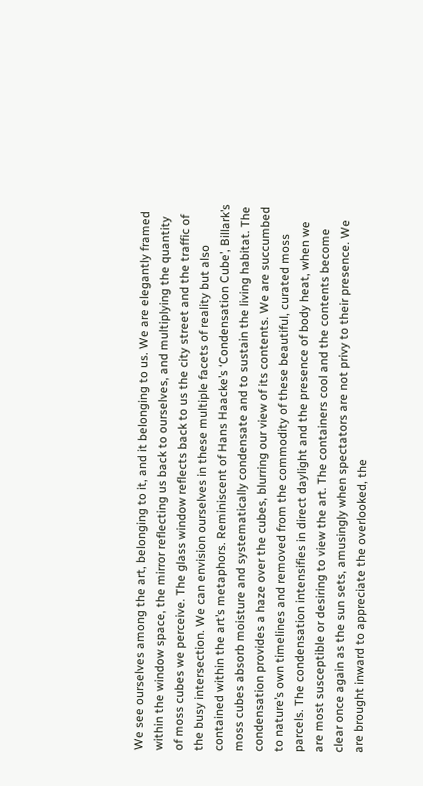We see ourselves among the art, belonging to it, and it belonging to us. We are elegantly framed within the window space, the mirror reflecting us back to ourselves, and multiplying the quantity of moss cubes we perceive. The glass window reflects back to us the city street and the traffic of the busy intersection. We can envision ourselves in these multiple facets of reality but also contained within the art’s metaphors. Reminiscent of Hans Haacke’s ‘Condensation Cube’, Billark’s moss cubes absorb moisture and systematically condensate and to sustain the living habitat. The condensation provides a haze over the cubes, blurring our view of its contents. We are succumbed to nature’s own timelines and removed from the commodity of these beautiful, curated moss parcels. The condensation intensifies in direct daylight and the presence of body heat, when we are most susceptible or desiring to view the art. The containers cool and the contents become clear once again as the sun sets, amusingly when spectators are not privy to their presence. We are brought inward to appreciate the overlooked, the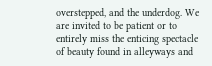overstepped, and the underdog. We are invited to be patient or to entirely miss the enticing spectacle of beauty found in alleyways and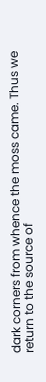dark corners from whence the moss came. Thus we return to the source of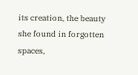its creation, the beauty she found in forgotten spaces,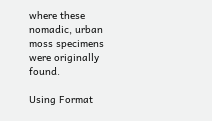where these nomadic, urban moss specimens were originally found.

Using Format